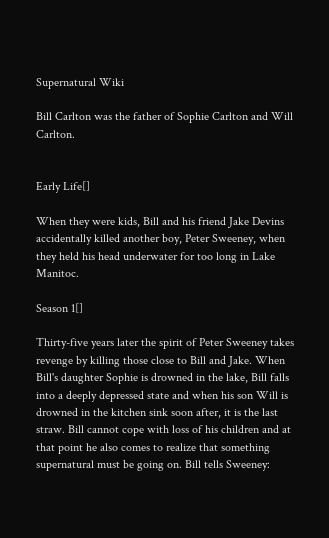Supernatural Wiki

Bill Carlton was the father of Sophie Carlton and Will Carlton.


Early Life[]

When they were kids, Bill and his friend Jake Devins accidentally killed another boy, Peter Sweeney, when they held his head underwater for too long in Lake Manitoc.

Season 1[]

Thirty-five years later the spirit of Peter Sweeney takes revenge by killing those close to Bill and Jake. When Bill's daughter Sophie is drowned in the lake, Bill falls into a deeply depressed state and when his son Will is drowned in the kitchen sink soon after, it is the last straw. Bill cannot cope with loss of his children and at that point he also comes to realize that something supernatural must be going on. Bill tells Sweeney: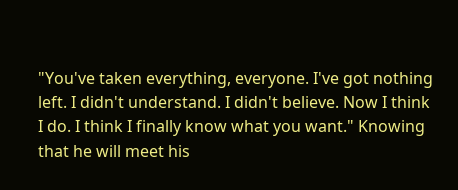"You've taken everything, everyone. I've got nothing left. I didn't understand. I didn't believe. Now I think I do. I think I finally know what you want." Knowing that he will meet his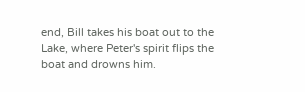end, Bill takes his boat out to the Lake, where Peter's spirit flips the boat and drowns him.